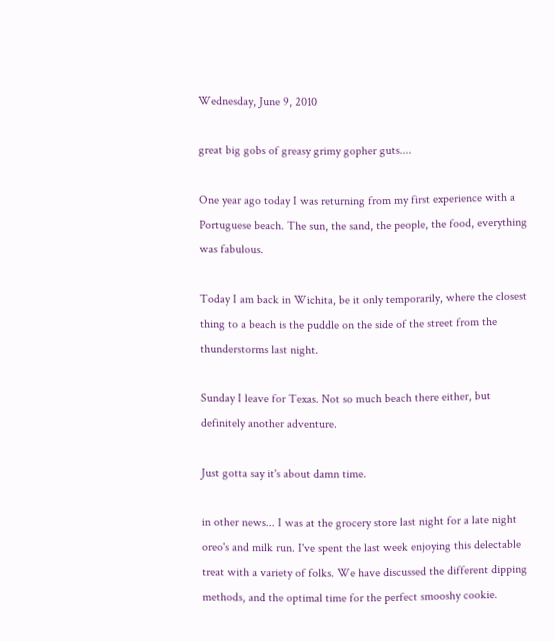Wednesday, June 9, 2010

great big gobs of greasy grimy gopher guts....

One year ago today I was returning from my first experience with a Portuguese beach. The sun, the sand, the people, the food, everything was fabulous.

Today I am back in Wichita, be it only temporarily, where the closest thing to a beach is the puddle on the side of the street from the thunderstorms last night.

Sunday I leave for Texas. Not so much beach there either, but definitely another adventure.

Just gotta say it's about damn time.

in other news... I was at the grocery store last night for a late night oreo's and milk run. I've spent the last week enjoying this delectable treat with a variety of folks. We have discussed the different dipping methods, and the optimal time for the perfect smooshy cookie.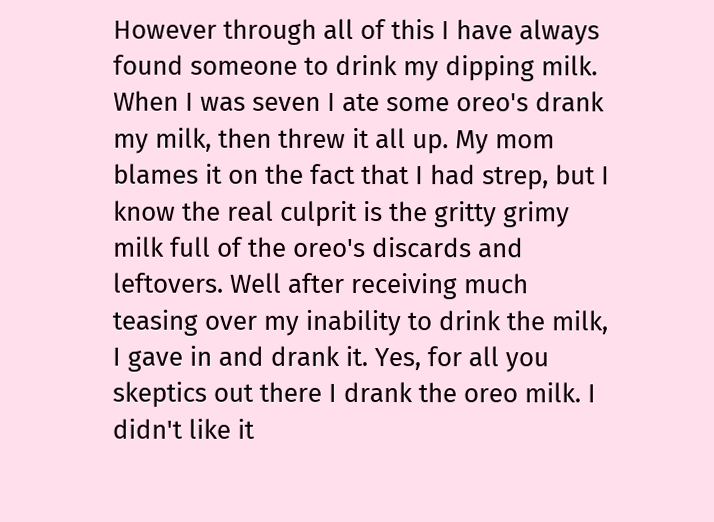However through all of this I have always found someone to drink my dipping milk. When I was seven I ate some oreo's drank my milk, then threw it all up. My mom blames it on the fact that I had strep, but I know the real culprit is the gritty grimy milk full of the oreo's discards and leftovers. Well after receiving much teasing over my inability to drink the milk, I gave in and drank it. Yes, for all you skeptics out there I drank the oreo milk. I didn't like it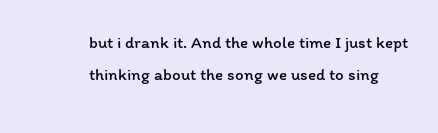but i drank it. And the whole time I just kept thinking about the song we used to sing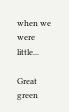when we were little...

Great green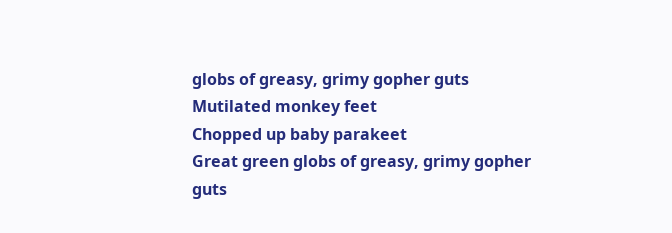globs of greasy, grimy gopher guts
Mutilated monkey feet
Chopped up baby parakeet
Great green globs of greasy, grimy gopher guts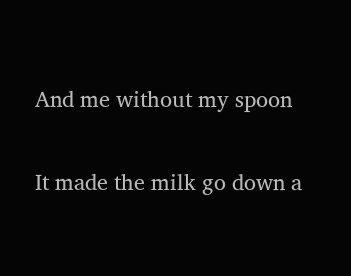And me without my spoon

It made the milk go down a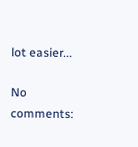lot easier...

No comments: